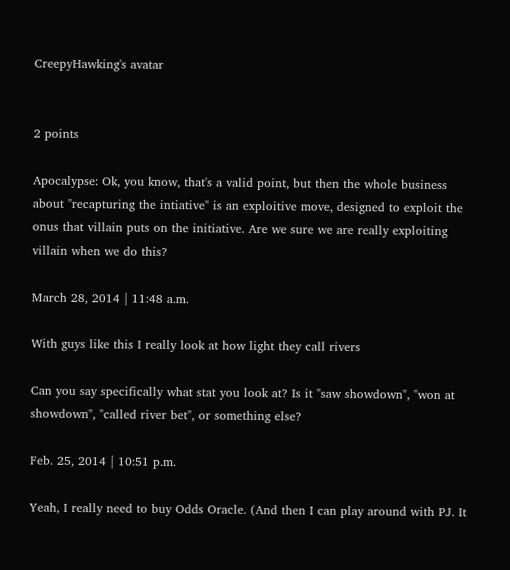CreepyHawking's avatar


2 points

Apocalypse: Ok, you know, that's a valid point, but then the whole business about "recapturing the intiative" is an exploitive move, designed to exploit the onus that villain puts on the initiative. Are we sure we are really exploiting villain when we do this?

March 28, 2014 | 11:48 a.m.

With guys like this I really look at how light they call rivers

Can you say specifically what stat you look at? Is it "saw showdown", "won at showdown", "called river bet", or something else?

Feb. 25, 2014 | 10:51 p.m.

Yeah, I really need to buy Odds Oracle. (And then I can play around with PJ. It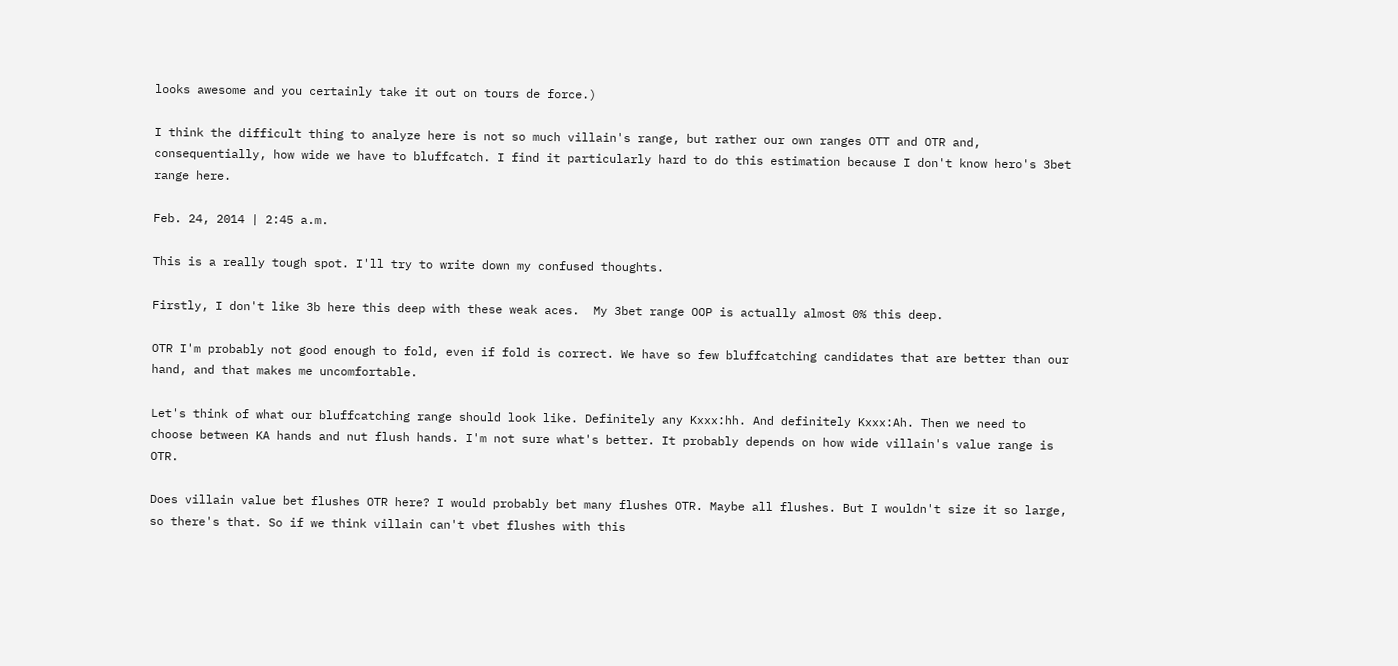looks awesome and you certainly take it out on tours de force.)

I think the difficult thing to analyze here is not so much villain's range, but rather our own ranges OTT and OTR and, consequentially, how wide we have to bluffcatch. I find it particularly hard to do this estimation because I don't know hero's 3bet range here.

Feb. 24, 2014 | 2:45 a.m.

This is a really tough spot. I'll try to write down my confused thoughts.

Firstly, I don't like 3b here this deep with these weak aces.  My 3bet range OOP is actually almost 0% this deep.

OTR I'm probably not good enough to fold, even if fold is correct. We have so few bluffcatching candidates that are better than our hand, and that makes me uncomfortable.

Let's think of what our bluffcatching range should look like. Definitely any Kxxx:hh. And definitely Kxxx:Ah. Then we need to choose between KA hands and nut flush hands. I'm not sure what's better. It probably depends on how wide villain's value range is OTR.

Does villain value bet flushes OTR here? I would probably bet many flushes OTR. Maybe all flushes. But I wouldn't size it so large, so there's that. So if we think villain can't vbet flushes with this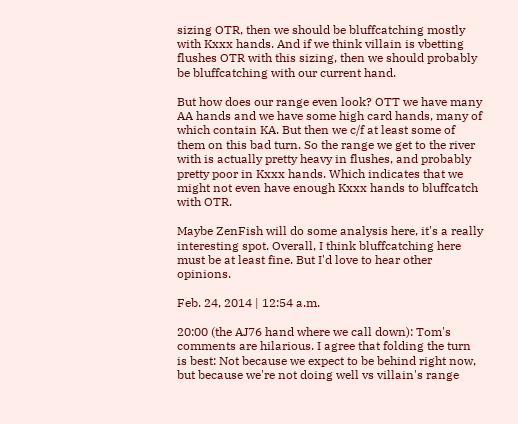sizing OTR, then we should be bluffcatching mostly with Kxxx hands. And if we think villain is vbetting flushes OTR with this sizing, then we should probably be bluffcatching with our current hand.

But how does our range even look? OTT we have many AA hands and we have some high card hands, many of which contain KA. But then we c/f at least some of them on this bad turn. So the range we get to the river with is actually pretty heavy in flushes, and probably pretty poor in Kxxx hands. Which indicates that we might not even have enough Kxxx hands to bluffcatch with OTR.

Maybe ZenFish will do some analysis here, it's a really interesting spot. Overall, I think bluffcatching here must be at least fine. But I'd love to hear other opinions.

Feb. 24, 2014 | 12:54 a.m.

20:00 (the AJ76 hand where we call down): Tom's comments are hilarious. I agree that folding the turn is best: Not because we expect to be behind right now, but because we're not doing well vs villain's range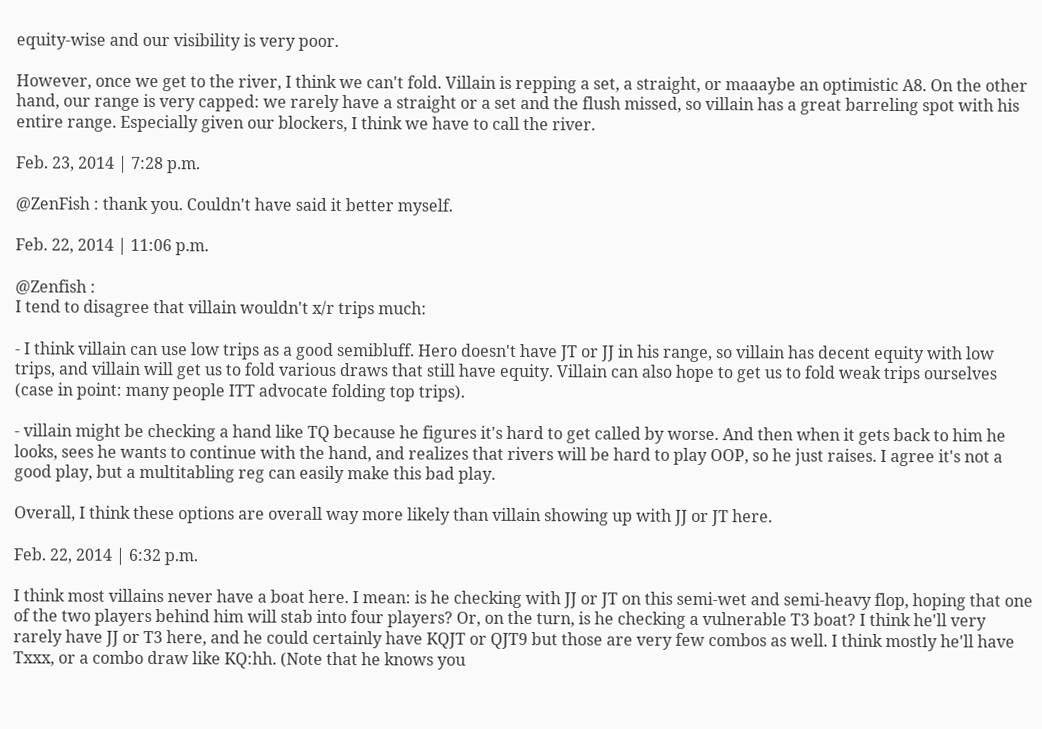equity-wise and our visibility is very poor.

However, once we get to the river, I think we can't fold. Villain is repping a set, a straight, or maaaybe an optimistic A8. On the other hand, our range is very capped: we rarely have a straight or a set and the flush missed, so villain has a great barreling spot with his entire range. Especially given our blockers, I think we have to call the river.

Feb. 23, 2014 | 7:28 p.m.

@ZenFish : thank you. Couldn't have said it better myself.

Feb. 22, 2014 | 11:06 p.m.

@Zenfish :
I tend to disagree that villain wouldn't x/r trips much:

- I think villain can use low trips as a good semibluff. Hero doesn't have JT or JJ in his range, so villain has decent equity with low trips, and villain will get us to fold various draws that still have equity. Villain can also hope to get us to fold weak trips ourselves (case in point: many people ITT advocate folding top trips).

- villain might be checking a hand like TQ because he figures it's hard to get called by worse. And then when it gets back to him he looks, sees he wants to continue with the hand, and realizes that rivers will be hard to play OOP, so he just raises. I agree it's not a good play, but a multitabling reg can easily make this bad play.

Overall, I think these options are overall way more likely than villain showing up with JJ or JT here.

Feb. 22, 2014 | 6:32 p.m.

I think most villains never have a boat here. I mean: is he checking with JJ or JT on this semi-wet and semi-heavy flop, hoping that one of the two players behind him will stab into four players? Or, on the turn, is he checking a vulnerable T3 boat? I think he'll very rarely have JJ or T3 here, and he could certainly have KQJT or QJT9 but those are very few combos as well. I think mostly he'll have Txxx, or a combo draw like KQ:hh. (Note that he knows you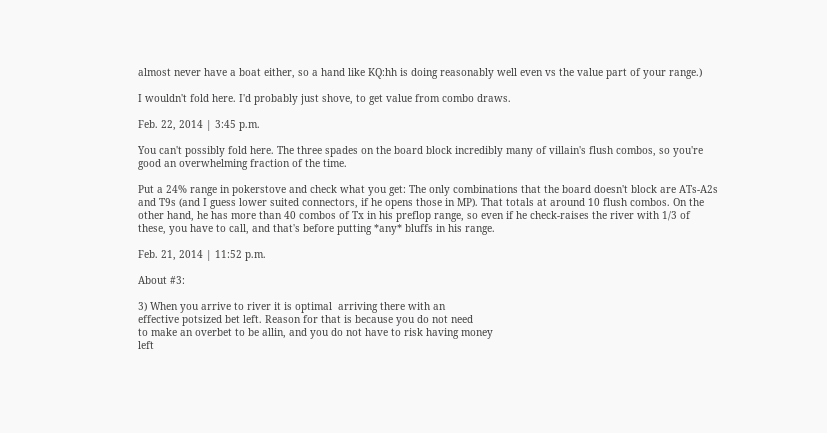almost never have a boat either, so a hand like KQ:hh is doing reasonably well even vs the value part of your range.)

I wouldn't fold here. I'd probably just shove, to get value from combo draws.

Feb. 22, 2014 | 3:45 p.m.

You can't possibly fold here. The three spades on the board block incredibly many of villain's flush combos, so you're good an overwhelming fraction of the time.

Put a 24% range in pokerstove and check what you get: The only combinations that the board doesn't block are ATs-A2s and T9s (and I guess lower suited connectors, if he opens those in MP). That totals at around 10 flush combos. On the other hand, he has more than 40 combos of Tx in his preflop range, so even if he check-raises the river with 1/3 of these, you have to call, and that's before putting *any* bluffs in his range.

Feb. 21, 2014 | 11:52 p.m.

About #3:

3) When you arrive to river it is optimal  arriving there with an
effective potsized bet left. Reason for that is because you do not need
to make an overbet to be allin, and you do not have to risk having money
left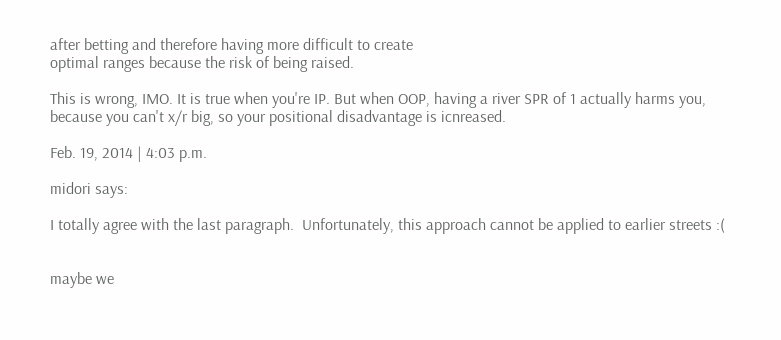after betting and therefore having more difficult to create
optimal ranges because the risk of being raised.

This is wrong, IMO. It is true when you're IP. But when OOP, having a river SPR of 1 actually harms you, because you can't x/r big, so your positional disadvantage is icnreased.

Feb. 19, 2014 | 4:03 p.m.

midori says:

I totally agree with the last paragraph.  Unfortunately, this approach cannot be applied to earlier streets :(


maybe we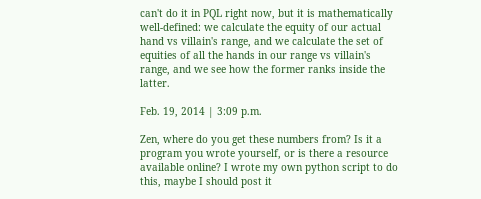can't do it in PQL right now, but it is mathematically well-defined: we calculate the equity of our actual hand vs villain's range, and we calculate the set of equities of all the hands in our range vs villain's range, and we see how the former ranks inside the latter.

Feb. 19, 2014 | 3:09 p.m.

Zen, where do you get these numbers from? Is it a program you wrote yourself, or is there a resource available online? I wrote my own python script to do this, maybe I should post it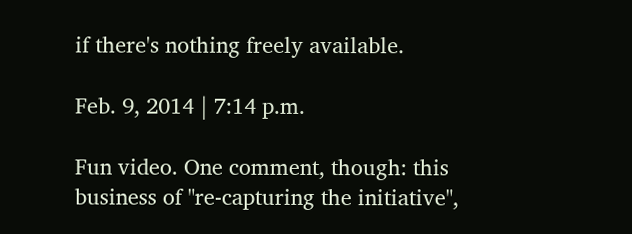if there's nothing freely available.

Feb. 9, 2014 | 7:14 p.m.

Fun video. One comment, though: this business of "re-capturing the initiative",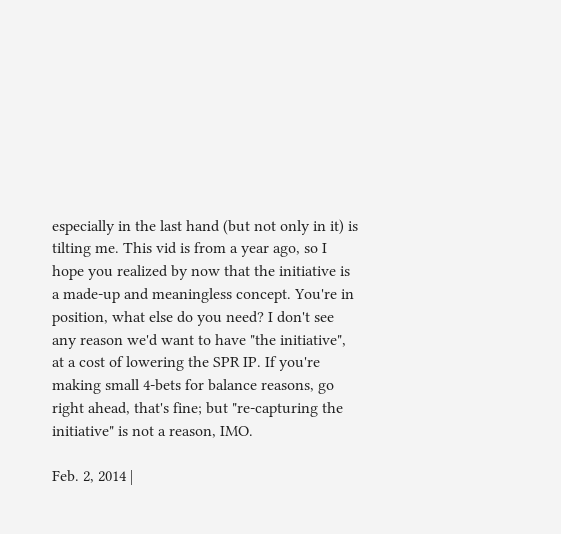especially in the last hand (but not only in it) is tilting me. This vid is from a year ago, so I hope you realized by now that the initiative is a made-up and meaningless concept. You're in position, what else do you need? I don't see any reason we'd want to have "the initiative", at a cost of lowering the SPR IP. If you're making small 4-bets for balance reasons, go right ahead, that's fine; but "re-capturing the initiative" is not a reason, IMO.

Feb. 2, 2014 |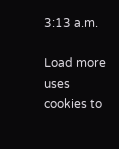3:13 a.m.

Load more uses cookies to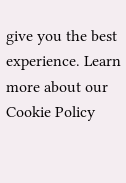give you the best experience. Learn more about our Cookie Policy